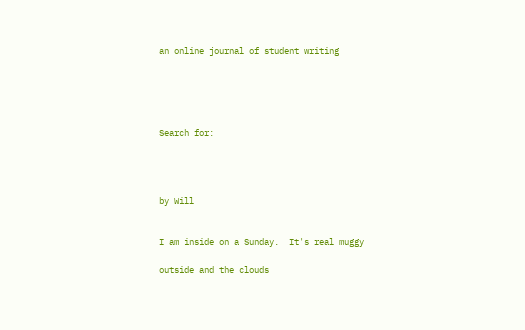an online journal of student writing





Search for:




by Will


I am inside on a Sunday.  It's real muggy

outside and the clouds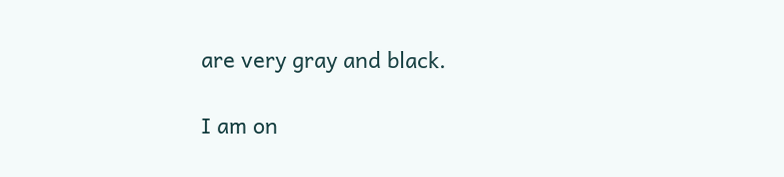are very gray and black.

I am on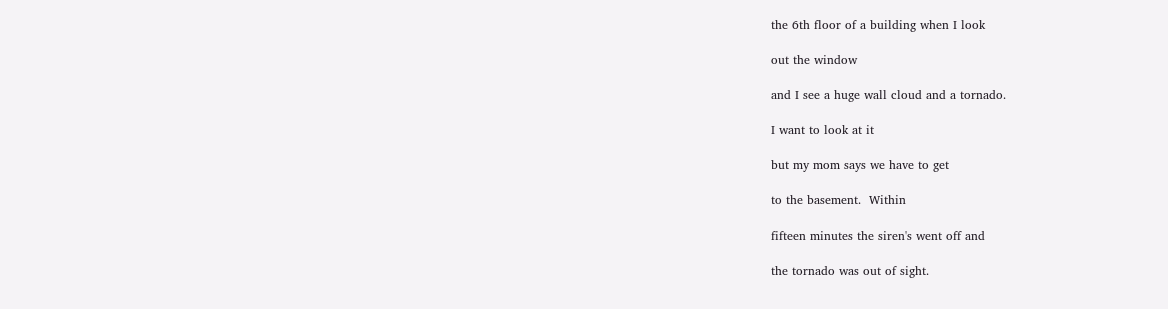the 6th floor of a building when I look

out the window

and I see a huge wall cloud and a tornado.

I want to look at it

but my mom says we have to get

to the basement.  Within

fifteen minutes the siren's went off and

the tornado was out of sight.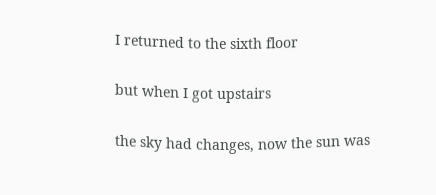I returned to the sixth floor

but when I got upstairs

the sky had changes, now the sun was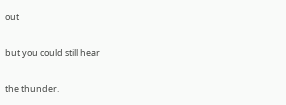out

but you could still hear

the thunder.